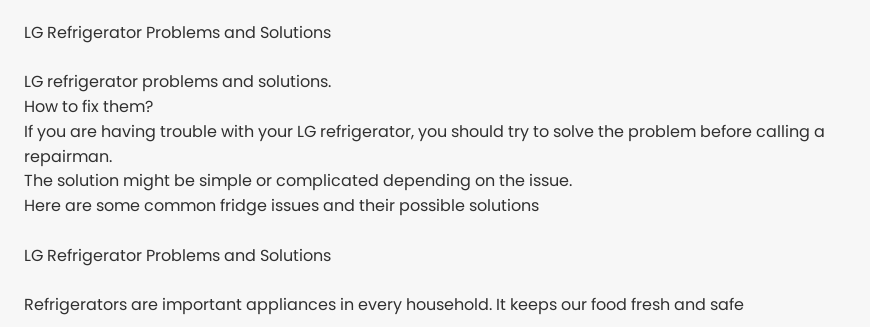LG Refrigerator Problems and Solutions

LG refrigerator problems and solutions.
How to fix them?
If you are having trouble with your LG refrigerator, you should try to solve the problem before calling a repairman.
The solution might be simple or complicated depending on the issue.
Here are some common fridge issues and their possible solutions

LG Refrigerator Problems and Solutions

Refrigerators are important appliances in every household. It keeps our food fresh and safe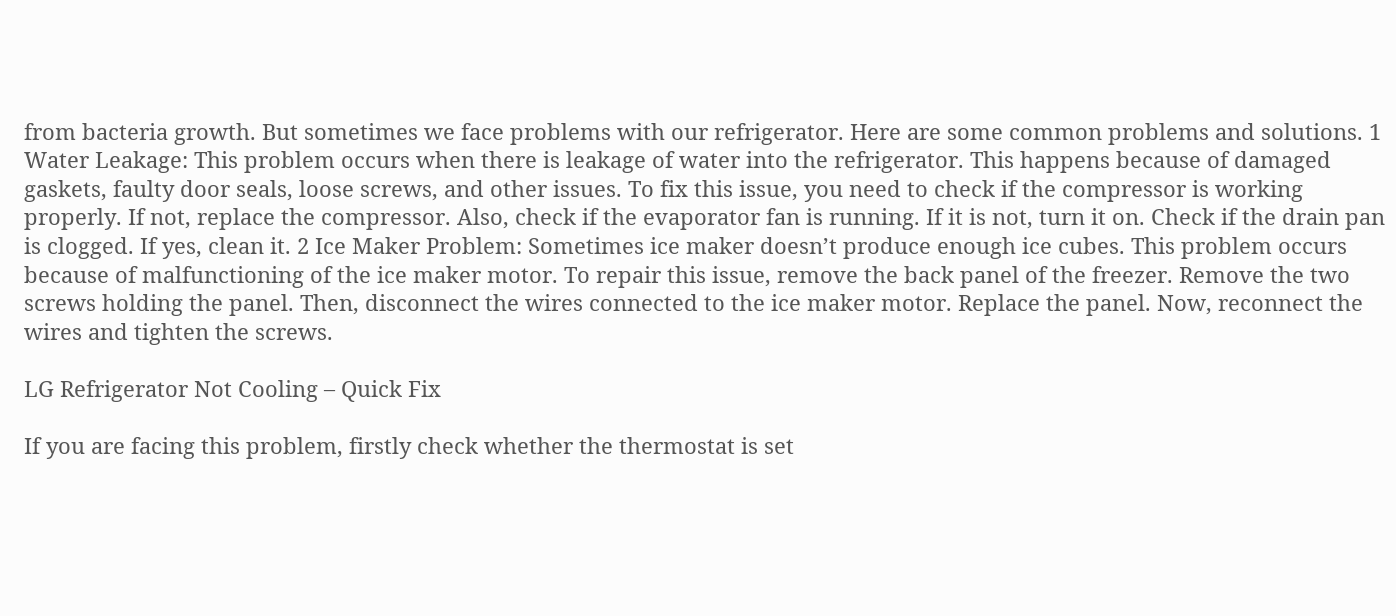from bacteria growth. But sometimes we face problems with our refrigerator. Here are some common problems and solutions. 1 Water Leakage: This problem occurs when there is leakage of water into the refrigerator. This happens because of damaged gaskets, faulty door seals, loose screws, and other issues. To fix this issue, you need to check if the compressor is working properly. If not, replace the compressor. Also, check if the evaporator fan is running. If it is not, turn it on. Check if the drain pan is clogged. If yes, clean it. 2 Ice Maker Problem: Sometimes ice maker doesn’t produce enough ice cubes. This problem occurs because of malfunctioning of the ice maker motor. To repair this issue, remove the back panel of the freezer. Remove the two screws holding the panel. Then, disconnect the wires connected to the ice maker motor. Replace the panel. Now, reconnect the wires and tighten the screws.

LG Refrigerator Not Cooling – Quick Fix

If you are facing this problem, firstly check whether the thermostat is set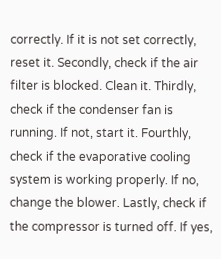correctly. If it is not set correctly, reset it. Secondly, check if the air filter is blocked. Clean it. Thirdly, check if the condenser fan is running. If not, start it. Fourthly, check if the evaporative cooling system is working properly. If no, change the blower. Lastly, check if the compressor is turned off. If yes,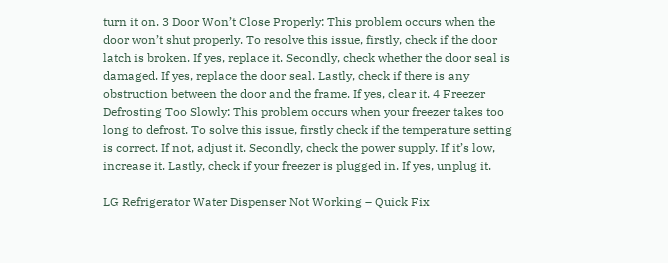turn it on. 3 Door Won’t Close Properly: This problem occurs when the door won’t shut properly. To resolve this issue, firstly, check if the door latch is broken. If yes, replace it. Secondly, check whether the door seal is damaged. If yes, replace the door seal. Lastly, check if there is any obstruction between the door and the frame. If yes, clear it. 4 Freezer Defrosting Too Slowly: This problem occurs when your freezer takes too long to defrost. To solve this issue, firstly check if the temperature setting is correct. If not, adjust it. Secondly, check the power supply. If it’s low, increase it. Lastly, check if your freezer is plugged in. If yes, unplug it.

LG Refrigerator Water Dispenser Not Working – Quick Fix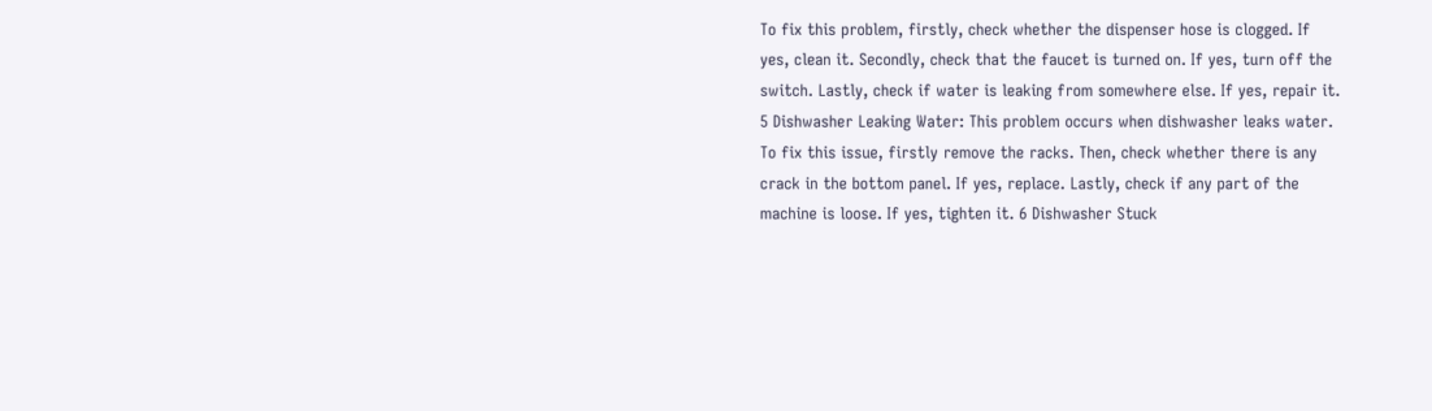To fix this problem, firstly, check whether the dispenser hose is clogged. If yes, clean it. Secondly, check that the faucet is turned on. If yes, turn off the switch. Lastly, check if water is leaking from somewhere else. If yes, repair it. 5 Dishwasher Leaking Water: This problem occurs when dishwasher leaks water. To fix this issue, firstly remove the racks. Then, check whether there is any crack in the bottom panel. If yes, replace. Lastly, check if any part of the machine is loose. If yes, tighten it. 6 Dishwasher Stuck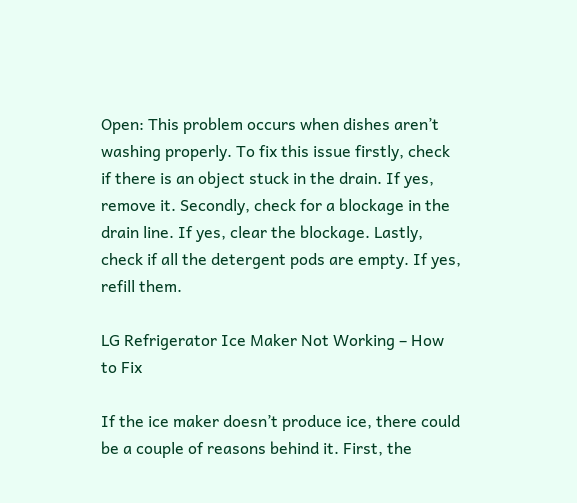Open: This problem occurs when dishes aren’t washing properly. To fix this issue firstly, check if there is an object stuck in the drain. If yes, remove it. Secondly, check for a blockage in the drain line. If yes, clear the blockage. Lastly, check if all the detergent pods are empty. If yes, refill them.

LG Refrigerator Ice Maker Not Working – How to Fix

If the ice maker doesn’t produce ice, there could be a couple of reasons behind it. First, the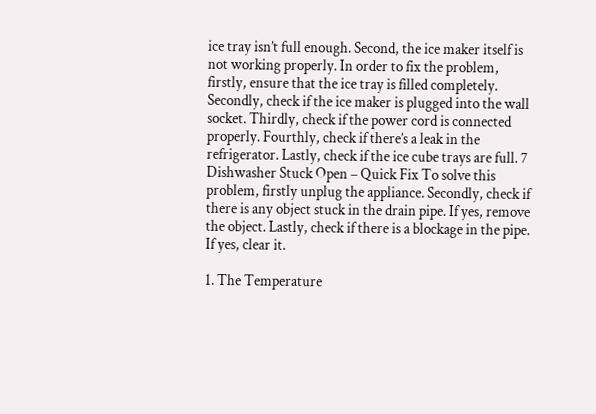ice tray isn’t full enough. Second, the ice maker itself is not working properly. In order to fix the problem, firstly, ensure that the ice tray is filled completely. Secondly, check if the ice maker is plugged into the wall socket. Thirdly, check if the power cord is connected properly. Fourthly, check if there’s a leak in the refrigerator. Lastly, check if the ice cube trays are full. 7 Dishwasher Stuck Open – Quick Fix To solve this problem, firstly unplug the appliance. Secondly, check if there is any object stuck in the drain pipe. If yes, remove the object. Lastly, check if there is a blockage in the pipe. If yes, clear it.

1. The Temperature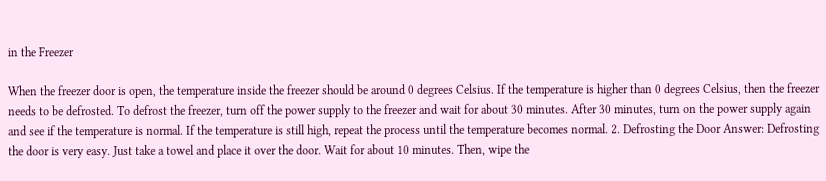in the Freezer

When the freezer door is open, the temperature inside the freezer should be around 0 degrees Celsius. If the temperature is higher than 0 degrees Celsius, then the freezer needs to be defrosted. To defrost the freezer, turn off the power supply to the freezer and wait for about 30 minutes. After 30 minutes, turn on the power supply again and see if the temperature is normal. If the temperature is still high, repeat the process until the temperature becomes normal. 2. Defrosting the Door Answer: Defrosting the door is very easy. Just take a towel and place it over the door. Wait for about 10 minutes. Then, wipe the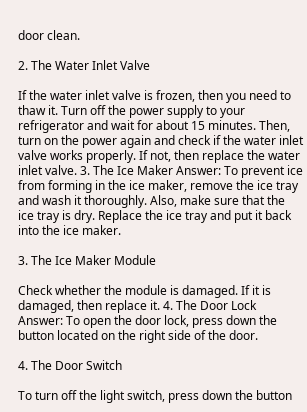door clean.

2. The Water Inlet Valve

If the water inlet valve is frozen, then you need to thaw it. Turn off the power supply to your refrigerator and wait for about 15 minutes. Then, turn on the power again and check if the water inlet valve works properly. If not, then replace the water inlet valve. 3. The Ice Maker Answer: To prevent ice from forming in the ice maker, remove the ice tray and wash it thoroughly. Also, make sure that the ice tray is dry. Replace the ice tray and put it back into the ice maker.

3. The Ice Maker Module

Check whether the module is damaged. If it is damaged, then replace it. 4. The Door Lock Answer: To open the door lock, press down the button located on the right side of the door.

4. The Door Switch

To turn off the light switch, press down the button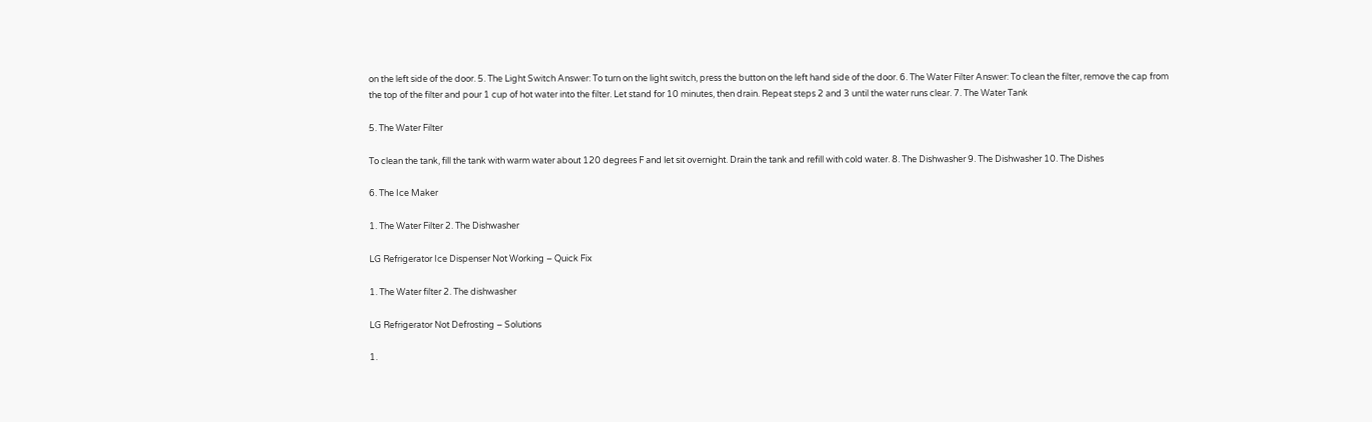on the left side of the door. 5. The Light Switch Answer: To turn on the light switch, press the button on the left hand side of the door. 6. The Water Filter Answer: To clean the filter, remove the cap from the top of the filter and pour 1 cup of hot water into the filter. Let stand for 10 minutes, then drain. Repeat steps 2 and 3 until the water runs clear. 7. The Water Tank

5. The Water Filter

To clean the tank, fill the tank with warm water about 120 degrees F and let sit overnight. Drain the tank and refill with cold water. 8. The Dishwasher 9. The Dishwasher 10. The Dishes

6. The Ice Maker

1. The Water Filter 2. The Dishwasher

LG Refrigerator Ice Dispenser Not Working – Quick Fix

1. The Water filter 2. The dishwasher

LG Refrigerator Not Defrosting – Solutions

1.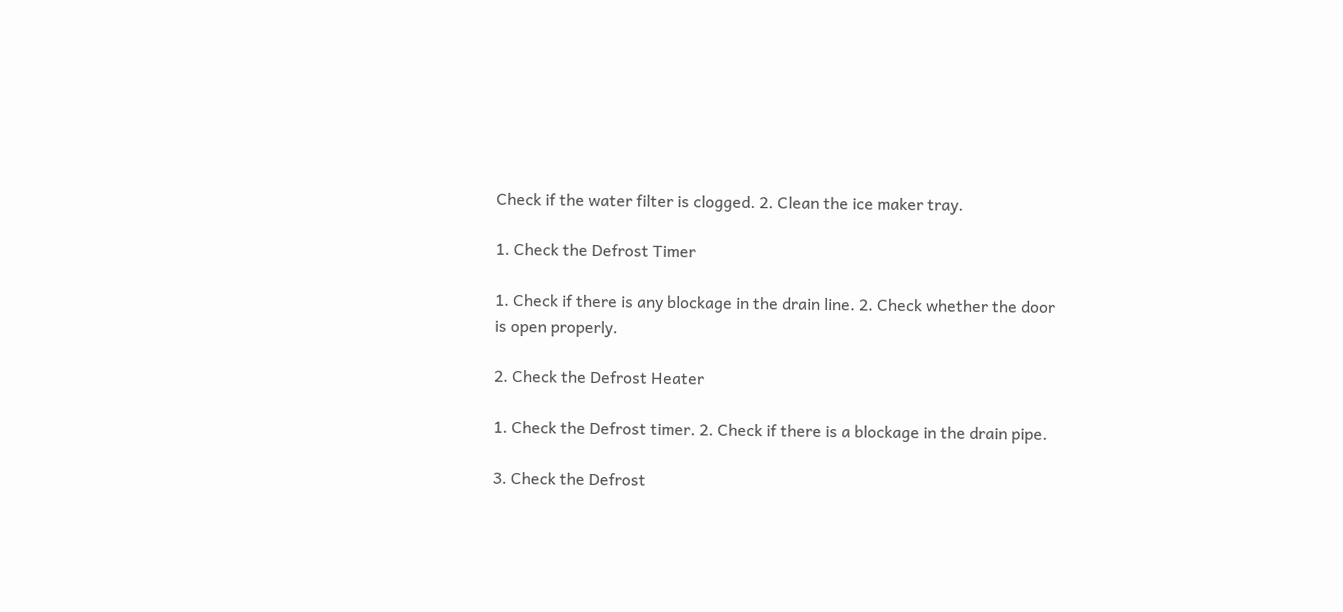Check if the water filter is clogged. 2. Clean the ice maker tray.

1. Check the Defrost Timer

1. Check if there is any blockage in the drain line. 2. Check whether the door is open properly.

2. Check the Defrost Heater

1. Check the Defrost timer. 2. Check if there is a blockage in the drain pipe.

3. Check the Defrost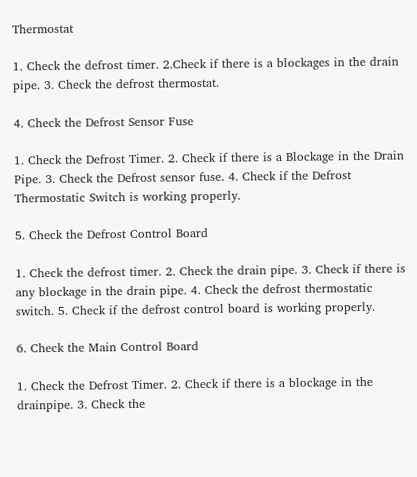Thermostat

1. Check the defrost timer. 2.Check if there is a blockages in the drain pipe. 3. Check the defrost thermostat.

4. Check the Defrost Sensor Fuse

1. Check the Defrost Timer. 2. Check if there is a Blockage in the Drain Pipe. 3. Check the Defrost sensor fuse. 4. Check if the Defrost Thermostatic Switch is working properly.

5. Check the Defrost Control Board

1. Check the defrost timer. 2. Check the drain pipe. 3. Check if there is any blockage in the drain pipe. 4. Check the defrost thermostatic switch. 5. Check if the defrost control board is working properly.

6. Check the Main Control Board

1. Check the Defrost Timer. 2. Check if there is a blockage in the drainpipe. 3. Check the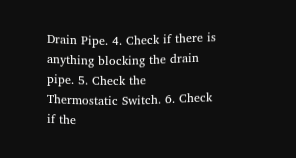Drain Pipe. 4. Check if there is anything blocking the drain pipe. 5. Check the Thermostatic Switch. 6. Check if the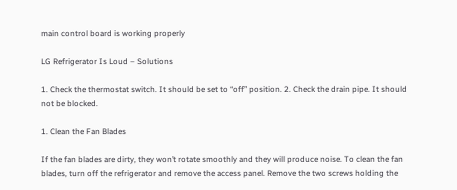main control board is working properly

LG Refrigerator Is Loud – Solutions

1. Check the thermostat switch. It should be set to “off” position. 2. Check the drain pipe. It should not be blocked.

1. Clean the Fan Blades

If the fan blades are dirty, they won’t rotate smoothly and they will produce noise. To clean the fan blades, turn off the refrigerator and remove the access panel. Remove the two screws holding the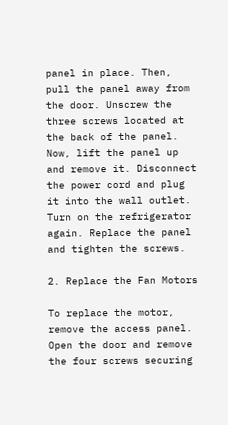panel in place. Then, pull the panel away from the door. Unscrew the three screws located at the back of the panel. Now, lift the panel up and remove it. Disconnect the power cord and plug it into the wall outlet. Turn on the refrigerator again. Replace the panel and tighten the screws.

2. Replace the Fan Motors

To replace the motor, remove the access panel. Open the door and remove the four screws securing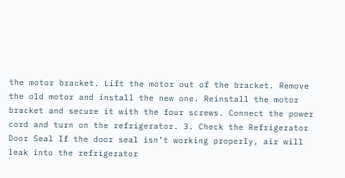the motor bracket. Lift the motor out of the bracket. Remove the old motor and install the new one. Reinstall the motor bracket and secure it with the four screws. Connect the power cord and turn on the refrigerator. 3. Check the Refrigerator Door Seal If the door seal isn’t working properly, air will leak into the refrigerator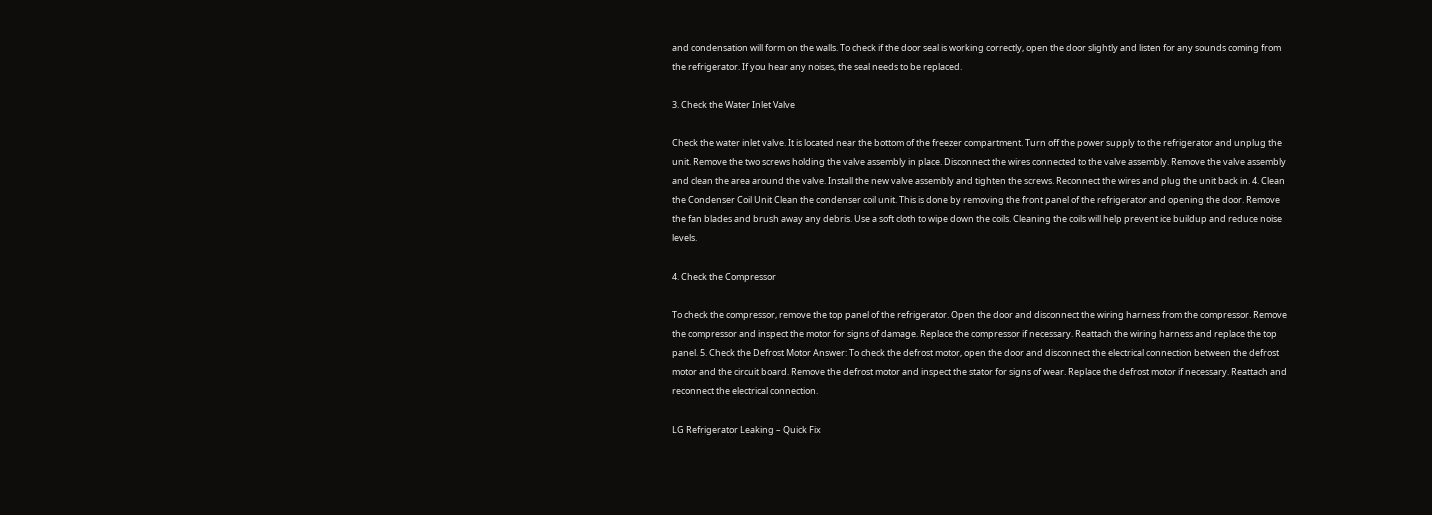and condensation will form on the walls. To check if the door seal is working correctly, open the door slightly and listen for any sounds coming from the refrigerator. If you hear any noises, the seal needs to be replaced.

3. Check the Water Inlet Valve

Check the water inlet valve. It is located near the bottom of the freezer compartment. Turn off the power supply to the refrigerator and unplug the unit. Remove the two screws holding the valve assembly in place. Disconnect the wires connected to the valve assembly. Remove the valve assembly and clean the area around the valve. Install the new valve assembly and tighten the screws. Reconnect the wires and plug the unit back in. 4. Clean the Condenser Coil Unit Clean the condenser coil unit. This is done by removing the front panel of the refrigerator and opening the door. Remove the fan blades and brush away any debris. Use a soft cloth to wipe down the coils. Cleaning the coils will help prevent ice buildup and reduce noise levels.

4. Check the Compressor

To check the compressor, remove the top panel of the refrigerator. Open the door and disconnect the wiring harness from the compressor. Remove the compressor and inspect the motor for signs of damage. Replace the compressor if necessary. Reattach the wiring harness and replace the top panel. 5. Check the Defrost Motor Answer: To check the defrost motor, open the door and disconnect the electrical connection between the defrost motor and the circuit board. Remove the defrost motor and inspect the stator for signs of wear. Replace the defrost motor if necessary. Reattach and reconnect the electrical connection.

LG Refrigerator Leaking – Quick Fix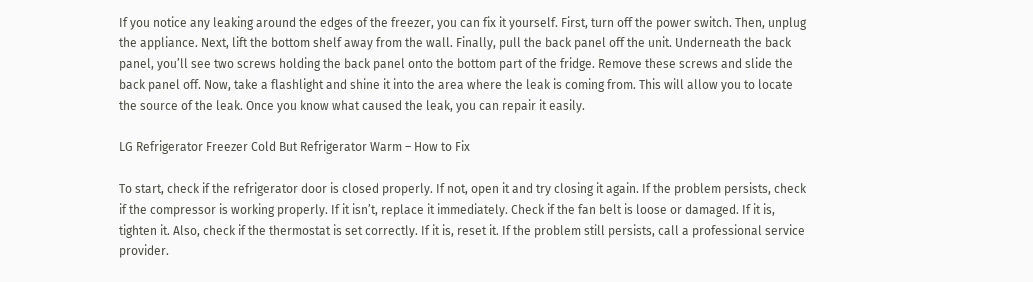If you notice any leaking around the edges of the freezer, you can fix it yourself. First, turn off the power switch. Then, unplug the appliance. Next, lift the bottom shelf away from the wall. Finally, pull the back panel off the unit. Underneath the back panel, you’ll see two screws holding the back panel onto the bottom part of the fridge. Remove these screws and slide the back panel off. Now, take a flashlight and shine it into the area where the leak is coming from. This will allow you to locate the source of the leak. Once you know what caused the leak, you can repair it easily.

LG Refrigerator Freezer Cold But Refrigerator Warm – How to Fix

To start, check if the refrigerator door is closed properly. If not, open it and try closing it again. If the problem persists, check if the compressor is working properly. If it isn’t, replace it immediately. Check if the fan belt is loose or damaged. If it is, tighten it. Also, check if the thermostat is set correctly. If it is, reset it. If the problem still persists, call a professional service provider.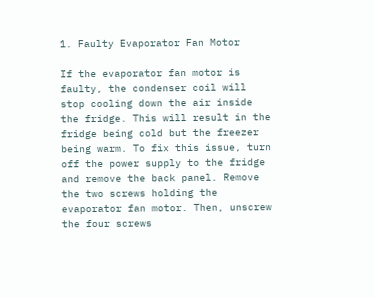1. Faulty Evaporator Fan Motor

If the evaporator fan motor is faulty, the condenser coil will stop cooling down the air inside the fridge. This will result in the fridge being cold but the freezer being warm. To fix this issue, turn off the power supply to the fridge and remove the back panel. Remove the two screws holding the evaporator fan motor. Then, unscrew the four screws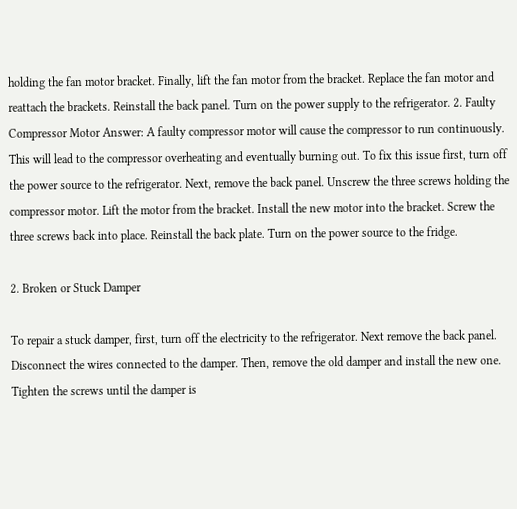holding the fan motor bracket. Finally, lift the fan motor from the bracket. Replace the fan motor and reattach the brackets. Reinstall the back panel. Turn on the power supply to the refrigerator. 2. Faulty Compressor Motor Answer: A faulty compressor motor will cause the compressor to run continuously. This will lead to the compressor overheating and eventually burning out. To fix this issue first, turn off the power source to the refrigerator. Next, remove the back panel. Unscrew the three screws holding the compressor motor. Lift the motor from the bracket. Install the new motor into the bracket. Screw the three screws back into place. Reinstall the back plate. Turn on the power source to the fridge.

2. Broken or Stuck Damper

To repair a stuck damper, first, turn off the electricity to the refrigerator. Next remove the back panel. Disconnect the wires connected to the damper. Then, remove the old damper and install the new one. Tighten the screws until the damper is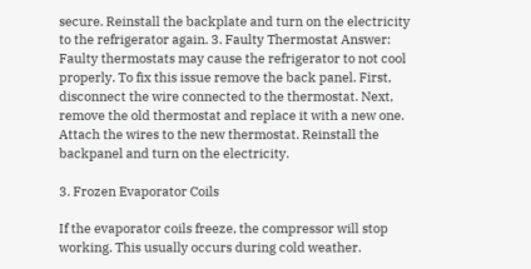secure. Reinstall the backplate and turn on the electricity to the refrigerator again. 3. Faulty Thermostat Answer: Faulty thermostats may cause the refrigerator to not cool properly. To fix this issue remove the back panel. First, disconnect the wire connected to the thermostat. Next, remove the old thermostat and replace it with a new one. Attach the wires to the new thermostat. Reinstall the backpanel and turn on the electricity.

3. Frozen Evaporator Coils

If the evaporator coils freeze, the compressor will stop working. This usually occurs during cold weather.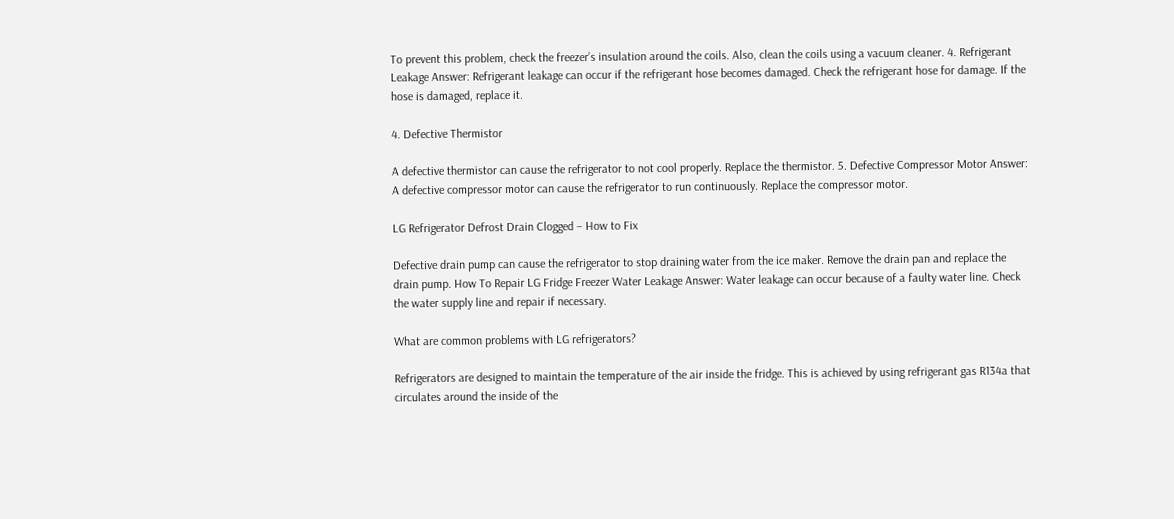To prevent this problem, check the freezer’s insulation around the coils. Also, clean the coils using a vacuum cleaner. 4. Refrigerant Leakage Answer: Refrigerant leakage can occur if the refrigerant hose becomes damaged. Check the refrigerant hose for damage. If the hose is damaged, replace it.

4. Defective Thermistor

A defective thermistor can cause the refrigerator to not cool properly. Replace the thermistor. 5. Defective Compressor Motor Answer: A defective compressor motor can cause the refrigerator to run continuously. Replace the compressor motor.

LG Refrigerator Defrost Drain Clogged – How to Fix

Defective drain pump can cause the refrigerator to stop draining water from the ice maker. Remove the drain pan and replace the drain pump. How To Repair LG Fridge Freezer Water Leakage Answer: Water leakage can occur because of a faulty water line. Check the water supply line and repair if necessary.

What are common problems with LG refrigerators?

Refrigerators are designed to maintain the temperature of the air inside the fridge. This is achieved by using refrigerant gas R134a that circulates around the inside of the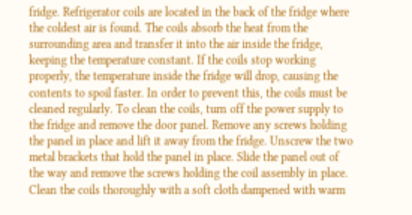fridge. Refrigerator coils are located in the back of the fridge where the coldest air is found. The coils absorb the heat from the surrounding area and transfer it into the air inside the fridge, keeping the temperature constant. If the coils stop working properly, the temperature inside the fridge will drop, causing the contents to spoil faster. In order to prevent this, the coils must be cleaned regularly. To clean the coils, turn off the power supply to the fridge and remove the door panel. Remove any screws holding the panel in place and lift it away from the fridge. Unscrew the two metal brackets that hold the panel in place. Slide the panel out of the way and remove the screws holding the coil assembly in place. Clean the coils thoroughly with a soft cloth dampened with warm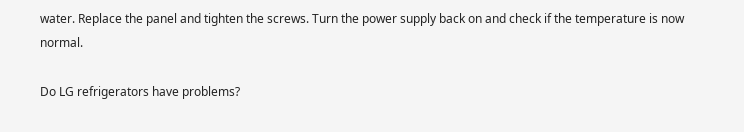water. Replace the panel and tighten the screws. Turn the power supply back on and check if the temperature is now normal.

Do LG refrigerators have problems?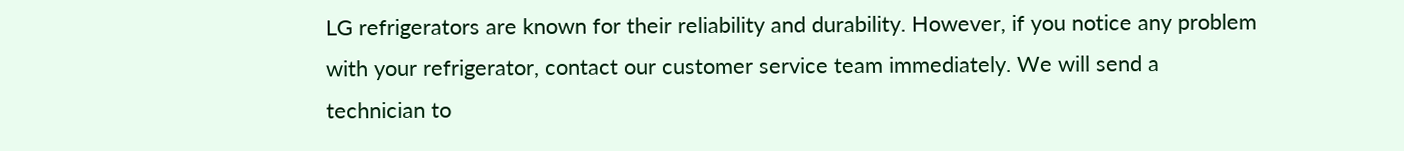LG refrigerators are known for their reliability and durability. However, if you notice any problem with your refrigerator, contact our customer service team immediately. We will send a technician to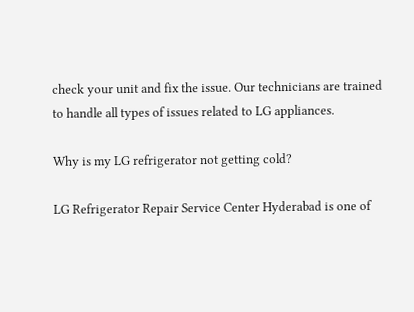check your unit and fix the issue. Our technicians are trained to handle all types of issues related to LG appliances.

Why is my LG refrigerator not getting cold?

LG Refrigerator Repair Service Center Hyderabad is one of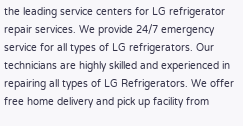the leading service centers for LG refrigerator repair services. We provide 24/7 emergency service for all types of LG refrigerators. Our technicians are highly skilled and experienced in repairing all types of LG Refrigerators. We offer free home delivery and pick up facility from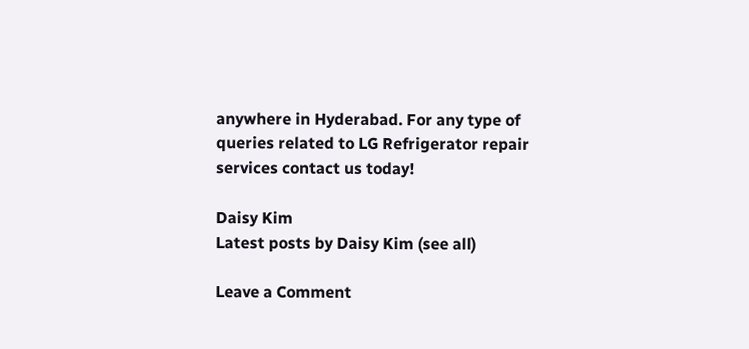anywhere in Hyderabad. For any type of queries related to LG Refrigerator repair services contact us today!

Daisy Kim
Latest posts by Daisy Kim (see all)

Leave a Comment